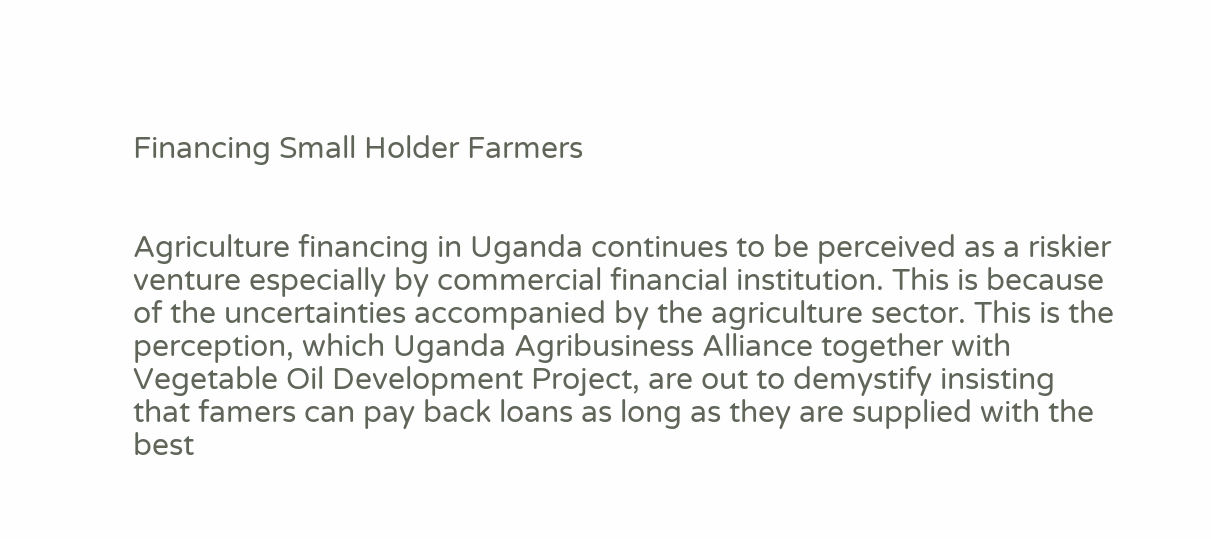Financing Small Holder Farmers


Agriculture financing in Uganda continues to be perceived as a riskier venture especially by commercial financial institution. This is because of the uncertainties accompanied by the agriculture sector. This is the perception, which Uganda Agribusiness Alliance together with Vegetable Oil Development Project, are out to demystify insisting that famers can pay back loans as long as they are supplied with the best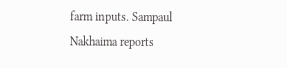farm inputs. Sampaul Nakhaima reports